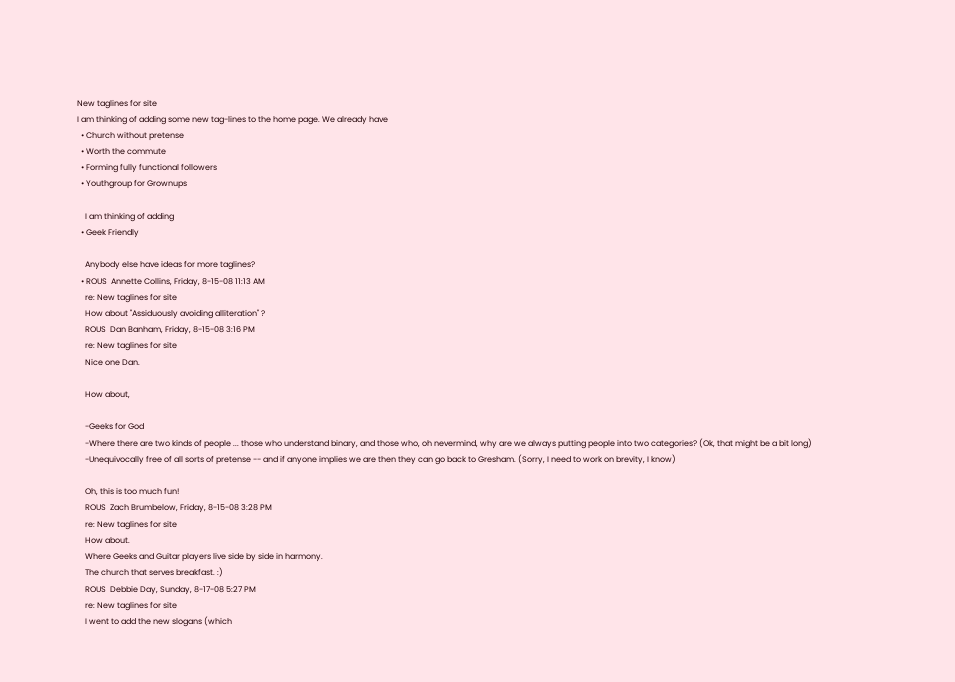New taglines for site
I am thinking of adding some new tag-lines to the home page. We already have
  • Church without pretense
  • Worth the commute
  • Forming fully functional followers
  • Youthgroup for Grownups

    I am thinking of adding
  • Geek Friendly

    Anybody else have ideas for more taglines?
  • ROUS  Annette Collins, Friday, 8-15-08 11:13 AM
    re: New taglines for site
    How about "Assiduously avoiding alliteration" ?
    ROUS  Dan Banham, Friday, 8-15-08 3:16 PM
    re: New taglines for site
    Nice one Dan.

    How about,

    -Geeks for God
    -Where there are two kinds of people ... those who understand binary, and those who, oh nevermind, why are we always putting people into two categories? (Ok, that might be a bit long)
    -Unequivocally free of all sorts of pretense -- and if anyone implies we are then they can go back to Gresham. (Sorry, I need to work on brevity, I know)

    Oh, this is too much fun!
    ROUS  Zach Brumbelow, Friday, 8-15-08 3:28 PM
    re: New taglines for site
    How about.
    Where Geeks and Guitar players live side by side in harmony.
    The church that serves breakfast. :)
    ROUS  Debbie Day, Sunday, 8-17-08 5:27 PM
    re: New taglines for site
    I went to add the new slogans (which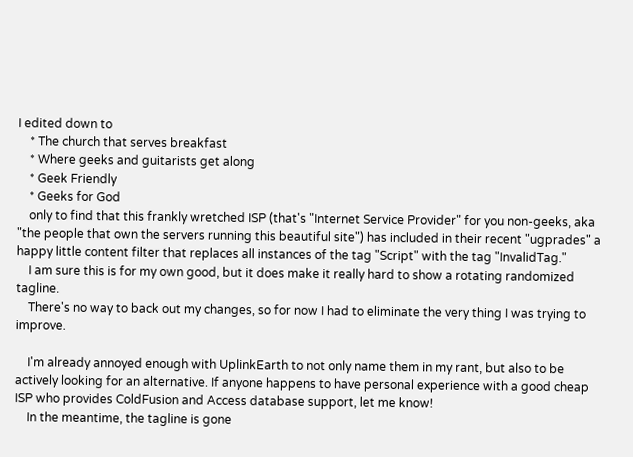I edited down to
    * The church that serves breakfast
    * Where geeks and guitarists get along
    * Geek Friendly
    * Geeks for God
    only to find that this frankly wretched ISP (that's "Internet Service Provider" for you non-geeks, aka "the people that own the servers running this beautiful site") has included in their recent "ugprades" a happy little content filter that replaces all instances of the tag "Script" with the tag "InvalidTag."
    I am sure this is for my own good, but it does make it really hard to show a rotating randomized tagline.
    There's no way to back out my changes, so for now I had to eliminate the very thing I was trying to improve.

    I'm already annoyed enough with UplinkEarth to not only name them in my rant, but also to be actively looking for an alternative. If anyone happens to have personal experience with a good cheap ISP who provides ColdFusion and Access database support, let me know!
    In the meantime, the tagline is gone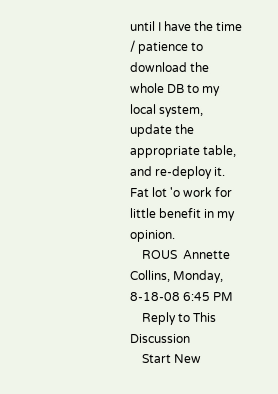until I have the time / patience to download the whole DB to my local system, update the appropriate table, and re-deploy it. Fat lot 'o work for little benefit in my opinion.
    ROUS  Annette Collins, Monday, 8-18-08 6:45 PM
    Reply to This Discussion
    Start New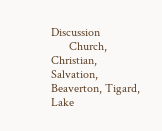Discussion
      Church, Christian, Salvation, Beaverton, Tigard, Lake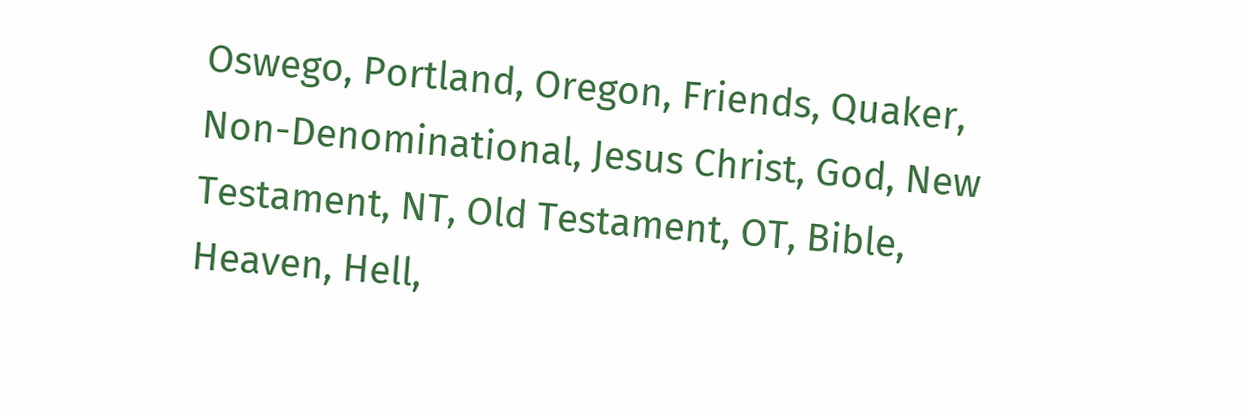Oswego, Portland, Oregon, Friends, Quaker, Non-Denominational, Jesus Christ, God, New Testament, NT, Old Testament, OT, Bible, Heaven, Hell,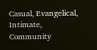Casual, Evangelical, Intimate, Community